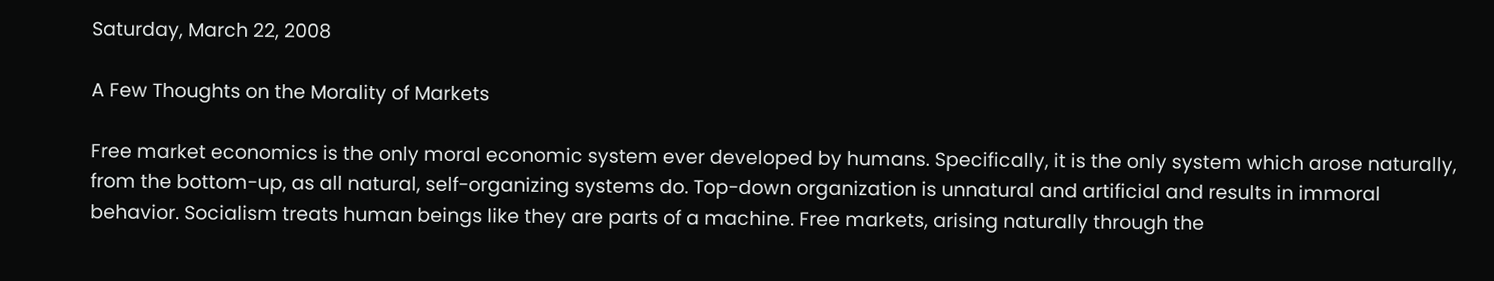Saturday, March 22, 2008

A Few Thoughts on the Morality of Markets

Free market economics is the only moral economic system ever developed by humans. Specifically, it is the only system which arose naturally, from the bottom-up, as all natural, self-organizing systems do. Top-down organization is unnatural and artificial and results in immoral behavior. Socialism treats human beings like they are parts of a machine. Free markets, arising naturally through the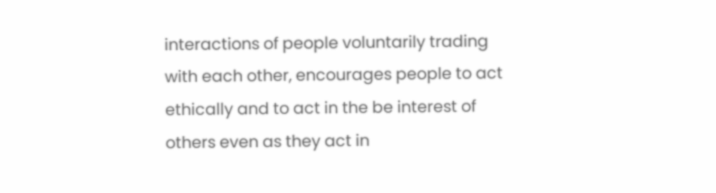interactions of people voluntarily trading with each other, encourages people to act ethically and to act in the be interest of others even as they act in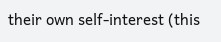their own self-interest (this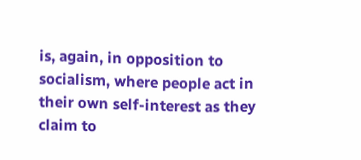is, again, in opposition to socialism, where people act in their own self-interest as they claim to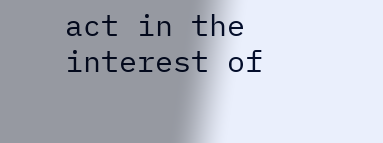act in the interest of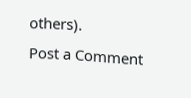others).
Post a Comment